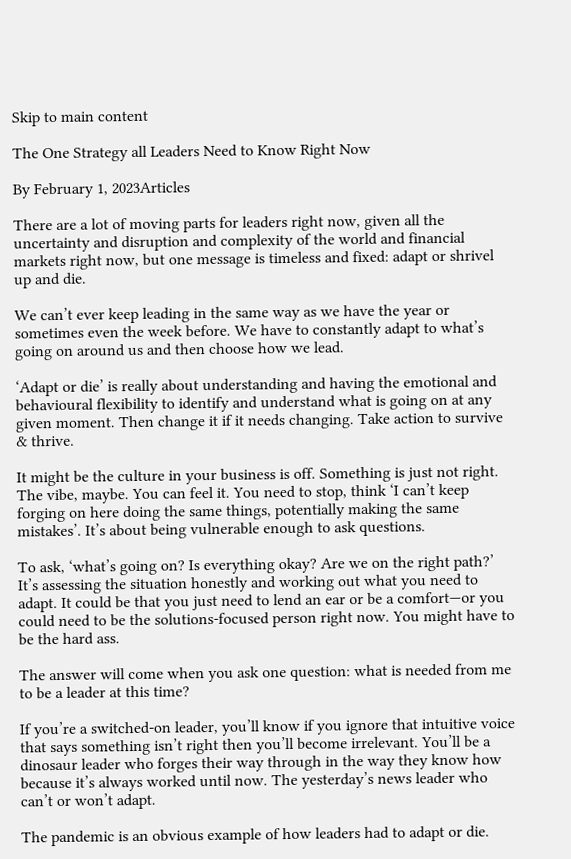Skip to main content

The One Strategy all Leaders Need to Know Right Now

By February 1, 2023Articles

There are a lot of moving parts for leaders right now, given all the uncertainty and disruption and complexity of the world and financial markets right now, but one message is timeless and fixed: adapt or shrivel up and die.

We can’t ever keep leading in the same way as we have the year or sometimes even the week before. We have to constantly adapt to what’s going on around us and then choose how we lead.

‘Adapt or die’ is really about understanding and having the emotional and behavioural flexibility to identify and understand what is going on at any given moment. Then change it if it needs changing. Take action to survive & thrive.

It might be the culture in your business is off. Something is just not right. The vibe, maybe. You can feel it. You need to stop, think ‘I can’t keep forging on here doing the same things, potentially making the same mistakes’. It’s about being vulnerable enough to ask questions.

To ask, ‘what’s going on? Is everything okay? Are we on the right path?’ It’s assessing the situation honestly and working out what you need to adapt. It could be that you just need to lend an ear or be a comfort—or you could need to be the solutions-focused person right now. You might have to be the hard ass.

The answer will come when you ask one question: what is needed from me to be a leader at this time?

If you’re a switched-on leader, you’ll know if you ignore that intuitive voice that says something isn’t right then you’ll become irrelevant. You’ll be a dinosaur leader who forges their way through in the way they know how because it’s always worked until now. The yesterday’s news leader who can’t or won’t adapt.

The pandemic is an obvious example of how leaders had to adapt or die.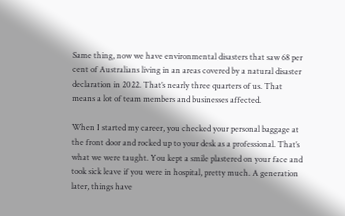Same thing, now we have environmental disasters that saw 68 per cent of Australians living in an areas covered by a natural disaster declaration in 2022. That’s nearly three quarters of us. That means a lot of team members and businesses affected.

When I started my career, you checked your personal baggage at the front door and rocked up to your desk as a professional. That’s what we were taught. You kept a smile plastered on your face and took sick leave if you were in hospital, pretty much. A generation later, things have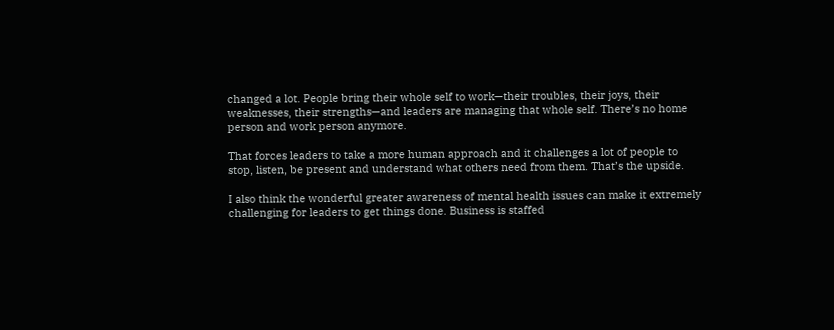changed a lot. People bring their whole self to work—their troubles, their joys, their weaknesses, their strengths—and leaders are managing that whole self. There’s no home person and work person anymore.

That forces leaders to take a more human approach and it challenges a lot of people to stop, listen, be present and understand what others need from them. That’s the upside.

I also think the wonderful greater awareness of mental health issues can make it extremely challenging for leaders to get things done. Business is staffed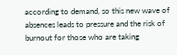according to demand, so this new wave of absences leads to pressure and the risk of burnout for those who are taking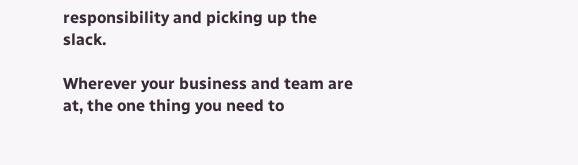responsibility and picking up the slack.

Wherever your business and team are at, the one thing you need to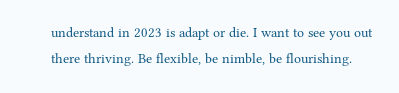understand in 2023 is adapt or die. I want to see you out there thriving. Be flexible, be nimble, be flourishing.